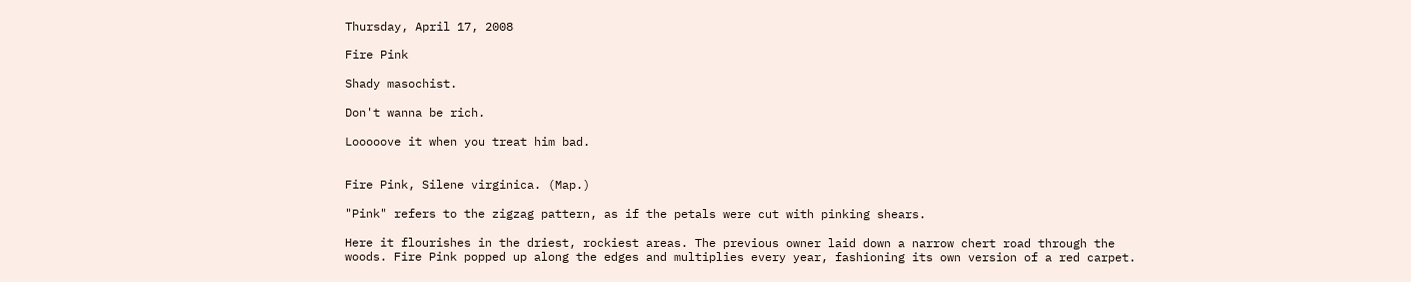Thursday, April 17, 2008

Fire Pink

Shady masochist.

Don't wanna be rich.

Looooove it when you treat him bad.


Fire Pink, Silene virginica. (Map.)

"Pink" refers to the zigzag pattern, as if the petals were cut with pinking shears.

Here it flourishes in the driest, rockiest areas. The previous owner laid down a narrow chert road through the woods. Fire Pink popped up along the edges and multiplies every year, fashioning its own version of a red carpet.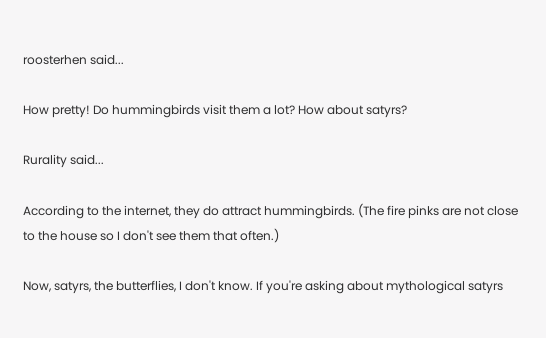roosterhen said...

How pretty! Do hummingbirds visit them a lot? How about satyrs?

Rurality said...

According to the internet, they do attract hummingbirds. (The fire pinks are not close to the house so I don't see them that often.)

Now, satyrs, the butterflies, I don't know. If you're asking about mythological satyrs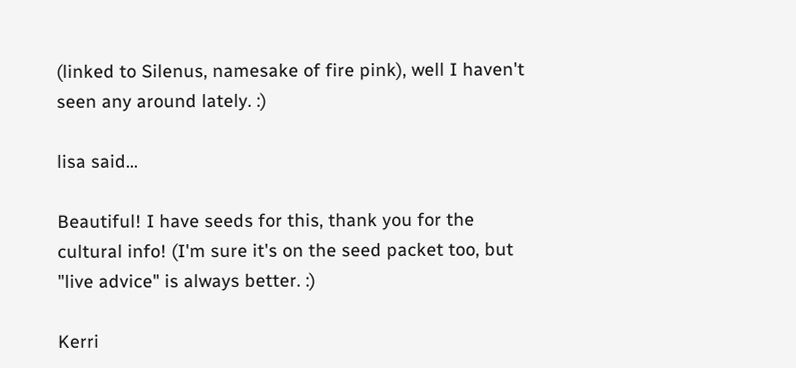(linked to Silenus, namesake of fire pink), well I haven't seen any around lately. :)

lisa said...

Beautiful! I have seeds for this, thank you for the cultural info! (I'm sure it's on the seed packet too, but "live advice" is always better. :)

Kerri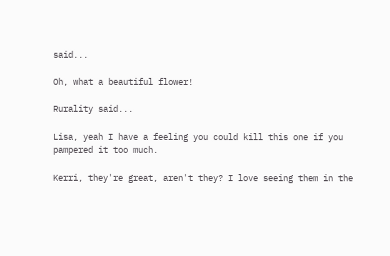said...

Oh, what a beautiful flower!

Rurality said...

Lisa, yeah I have a feeling you could kill this one if you pampered it too much.

Kerri, they're great, aren't they? I love seeing them in the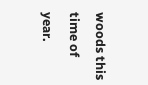woods this time of year.